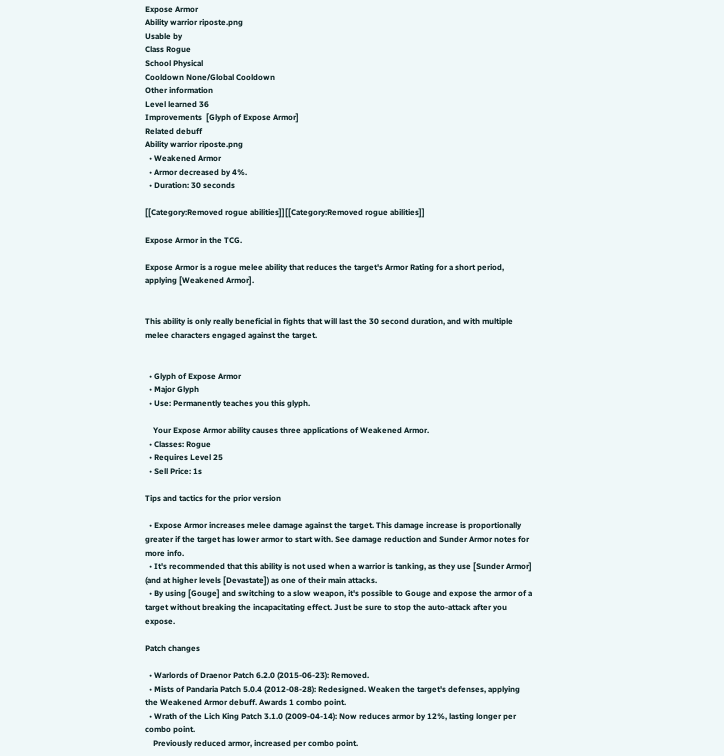Expose Armor
Ability warrior riposte.png
Usable by
Class Rogue
School Physical
Cooldown None/Global Cooldown
Other information
Level learned 36
Improvements  [Glyph of Expose Armor]
Related debuff
Ability warrior riposte.png
  • Weakened Armor
  • Armor decreased by 4%.
  • Duration: 30 seconds

[[Category:Removed rogue abilities]][[Category:Removed rogue abilities]]

Expose Armor in the TCG.

Expose Armor is a rogue melee ability that reduces the target's Armor Rating for a short period, applying [Weakened Armor].


This ability is only really beneficial in fights that will last the 30 second duration, and with multiple melee characters engaged against the target.


  • Glyph of Expose Armor
  • Major Glyph
  • Use: Permanently teaches you this glyph.

    Your Expose Armor ability causes three applications of Weakened Armor.
  • Classes: Rogue
  • Requires Level 25
  • Sell Price: 1s

Tips and tactics for the prior version

  • Expose Armor increases melee damage against the target. This damage increase is proportionally greater if the target has lower armor to start with. See damage reduction and Sunder Armor notes for more info.
  • It's recommended that this ability is not used when a warrior is tanking, as they use [Sunder Armor] (and at higher levels [Devastate]) as one of their main attacks.
  • By using [Gouge] and switching to a slow weapon, it's possible to Gouge and expose the armor of a target without breaking the incapacitating effect. Just be sure to stop the auto-attack after you expose.

Patch changes

  • Warlords of Draenor Patch 6.2.0 (2015-06-23): Removed.
  • Mists of Pandaria Patch 5.0.4 (2012-08-28): Redesigned. Weaken the target's defenses, applying the Weakened Armor debuff. Awards 1 combo point.
  • Wrath of the Lich King Patch 3.1.0 (2009-04-14): Now reduces armor by 12%, lasting longer per combo point.
    Previously reduced armor, increased per combo point.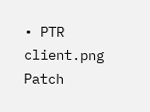• PTR client.png Patch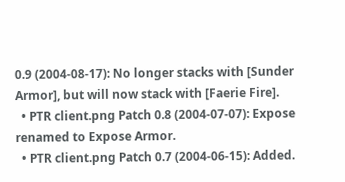0.9 (2004-08-17): No longer stacks with [Sunder Armor], but will now stack with [Faerie Fire].
  • PTR client.png Patch 0.8 (2004-07-07): Expose renamed to Expose Armor.
  • PTR client.png Patch 0.7 (2004-06-15): Added.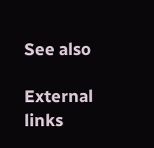See also

External links